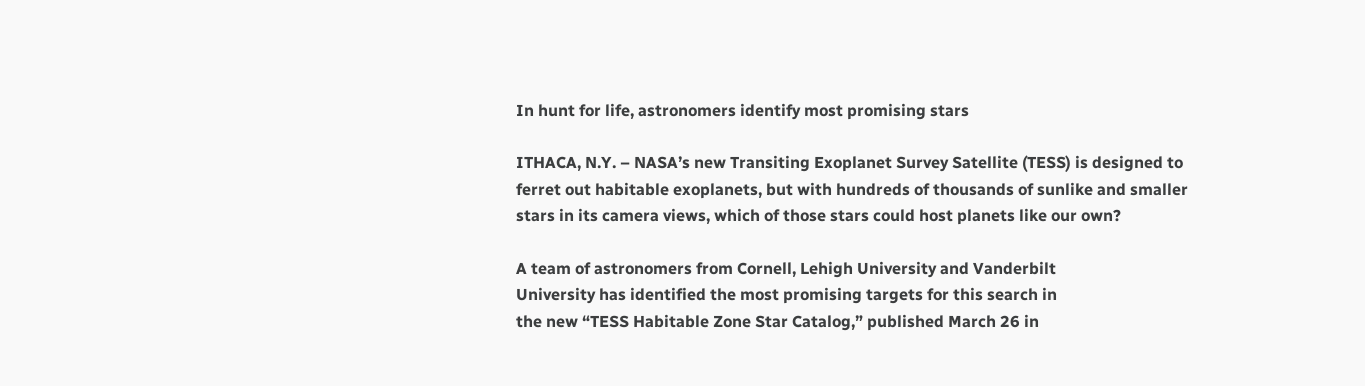In hunt for life, astronomers identify most promising stars

ITHACA, N.Y. – NASA’s new Transiting Exoplanet Survey Satellite (TESS) is designed to ferret out habitable exoplanets, but with hundreds of thousands of sunlike and smaller stars in its camera views, which of those stars could host planets like our own?

A team of astronomers from Cornell, Lehigh University and Vanderbilt
University has identified the most promising targets for this search in
the new “TESS Habitable Zone Star Catalog,” published March 26 in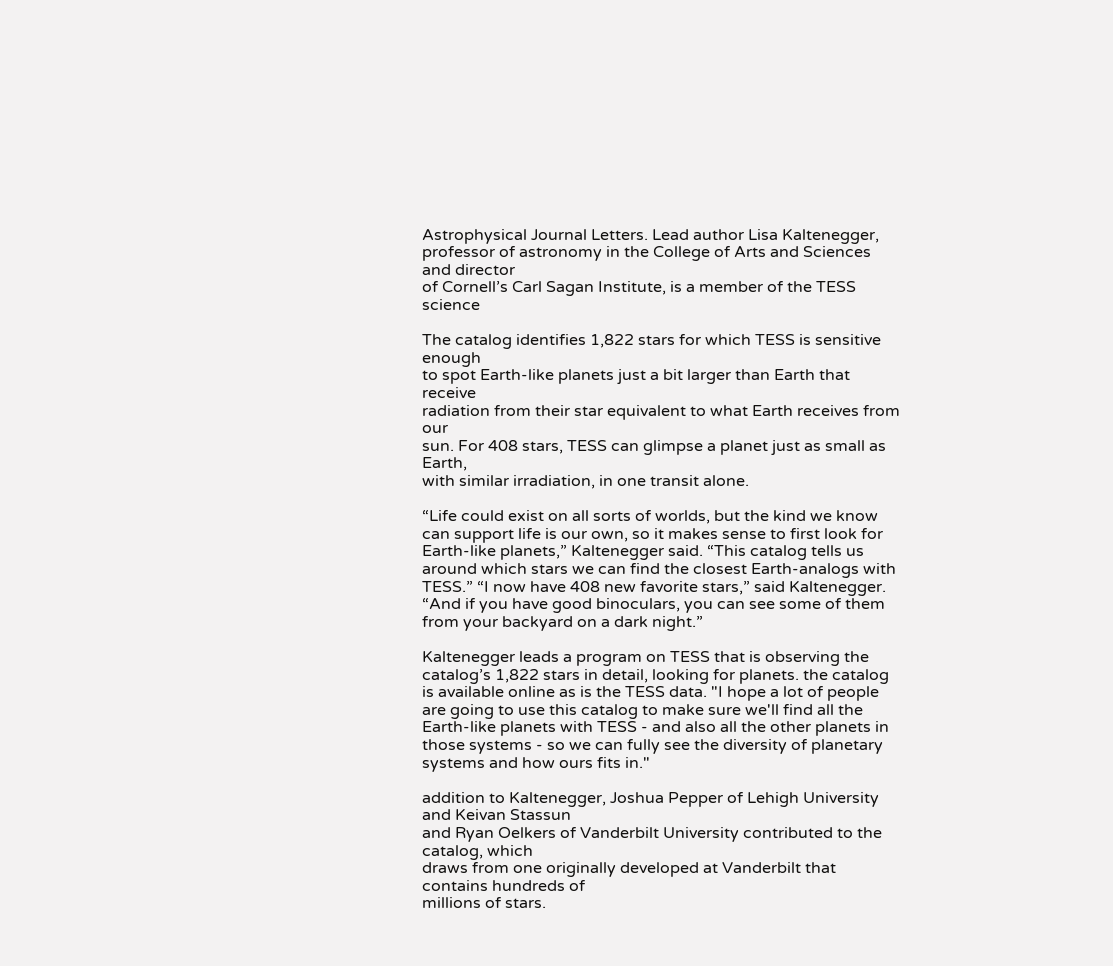Astrophysical Journal Letters. Lead author Lisa Kaltenegger,
professor of astronomy in the College of Arts and Sciences and director
of Cornell’s Carl Sagan Institute, is a member of the TESS science

The catalog identifies 1,822 stars for which TESS is sensitive enough
to spot Earth-like planets just a bit larger than Earth that receive
radiation from their star equivalent to what Earth receives from our
sun. For 408 stars, TESS can glimpse a planet just as small as Earth,
with similar irradiation, in one transit alone.

“Life could exist on all sorts of worlds, but the kind we know can support life is our own, so it makes sense to first look for Earth-like planets,” Kaltenegger said. “This catalog tells us around which stars we can find the closest Earth-analogs with TESS.” “I now have 408 new favorite stars,” said Kaltenegger. “And if you have good binoculars, you can see some of them from your backyard on a dark night.”

Kaltenegger leads a program on TESS that is observing the catalog’s 1,822 stars in detail, looking for planets. the catalog is available online as is the TESS data. "I hope a lot of people are going to use this catalog to make sure we'll find all the Earth-like planets with TESS - and also all the other planets in those systems - so we can fully see the diversity of planetary systems and how ours fits in."

addition to Kaltenegger, Joshua Pepper of Lehigh University and Keivan Stassun
and Ryan Oelkers of Vanderbilt University contributed to the catalog, which
draws from one originally developed at Vanderbilt that contains hundreds of
millions of stars.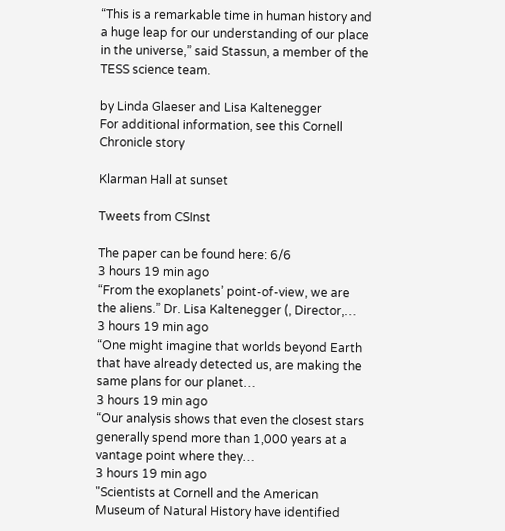“This is a remarkable time in human history and a huge leap for our understanding of our place in the universe,” said Stassun, a member of the TESS science team.

by Linda Glaeser and Lisa Kaltenegger
For additional information, see this Cornell Chronicle story

Klarman Hall at sunset

Tweets from CSInst

The paper can be found here: 6/6
3 hours 19 min ago
“From the exoplanets’ point-of-view, we are the aliens.” Dr. Lisa Kaltenegger (, Director,…
3 hours 19 min ago
“One might imagine that worlds beyond Earth that have already detected us, are making the same plans for our planet…
3 hours 19 min ago
“Our analysis shows that even the closest stars generally spend more than 1,000 years at a vantage point where they…
3 hours 19 min ago
"Scientists at Cornell and the American Museum of Natural History have identified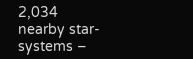2,034 nearby star-systems –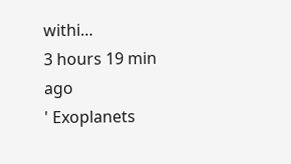withi…
3 hours 19 min ago
' Exoplanets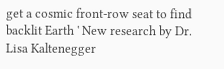get a cosmic front-row seat to find backlit Earth ' New research by Dr. Lisa Kaltenegger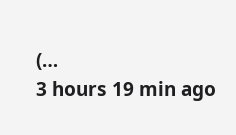(…
3 hours 19 min ago